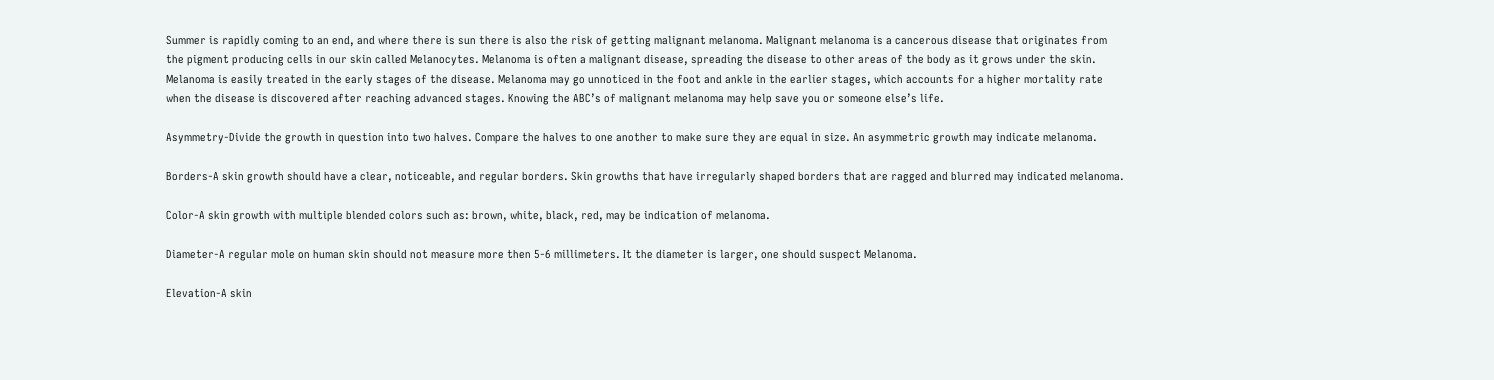Summer is rapidly coming to an end, and where there is sun there is also the risk of getting malignant melanoma. Malignant melanoma is a cancerous disease that originates from the pigment producing cells in our skin called Melanocytes. Melanoma is often a malignant disease, spreading the disease to other areas of the body as it grows under the skin. Melanoma is easily treated in the early stages of the disease. Melanoma may go unnoticed in the foot and ankle in the earlier stages, which accounts for a higher mortality rate when the disease is discovered after reaching advanced stages. Knowing the ABC’s of malignant melanoma may help save you or someone else’s life.

Asymmetry-Divide the growth in question into two halves. Compare the halves to one another to make sure they are equal in size. An asymmetric growth may indicate melanoma.

Borders-A skin growth should have a clear, noticeable, and regular borders. Skin growths that have irregularly shaped borders that are ragged and blurred may indicated melanoma.

Color-A skin growth with multiple blended colors such as: brown, white, black, red, may be indication of melanoma.

Diameter-A regular mole on human skin should not measure more then 5-6 millimeters. It the diameter is larger, one should suspect Melanoma.

Elevation-A skin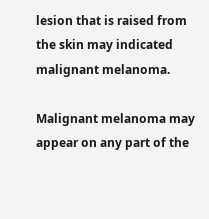lesion that is raised from the skin may indicated malignant melanoma.

Malignant melanoma may appear on any part of the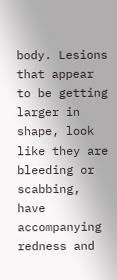body. Lesions that appear to be getting larger in shape, look like they are bleeding or scabbing, have accompanying redness and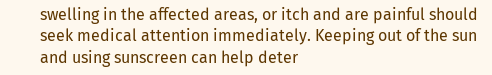swelling in the affected areas, or itch and are painful should seek medical attention immediately. Keeping out of the sun and using sunscreen can help deter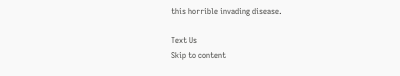this horrible invading disease.

Text Us
Skip to content